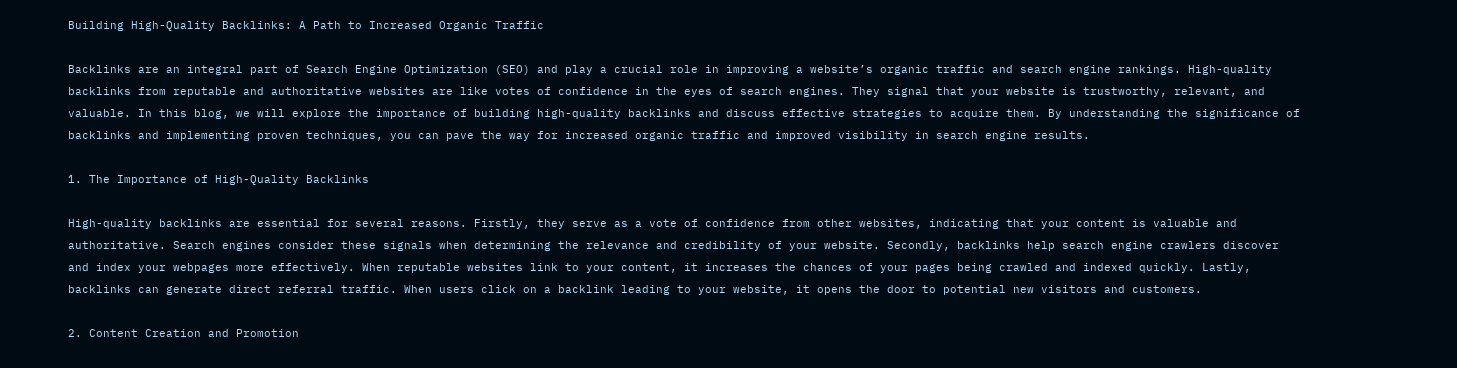Building High-Quality Backlinks: A Path to Increased Organic Traffic

Backlinks are an integral part of Search Engine Optimization (SEO) and play a crucial role in improving a website’s organic traffic and search engine rankings. High-quality backlinks from reputable and authoritative websites are like votes of confidence in the eyes of search engines. They signal that your website is trustworthy, relevant, and valuable. In this blog, we will explore the importance of building high-quality backlinks and discuss effective strategies to acquire them. By understanding the significance of backlinks and implementing proven techniques, you can pave the way for increased organic traffic and improved visibility in search engine results.

1. The Importance of High-Quality Backlinks

High-quality backlinks are essential for several reasons. Firstly, they serve as a vote of confidence from other websites, indicating that your content is valuable and authoritative. Search engines consider these signals when determining the relevance and credibility of your website. Secondly, backlinks help search engine crawlers discover and index your webpages more effectively. When reputable websites link to your content, it increases the chances of your pages being crawled and indexed quickly. Lastly, backlinks can generate direct referral traffic. When users click on a backlink leading to your website, it opens the door to potential new visitors and customers.

2. Content Creation and Promotion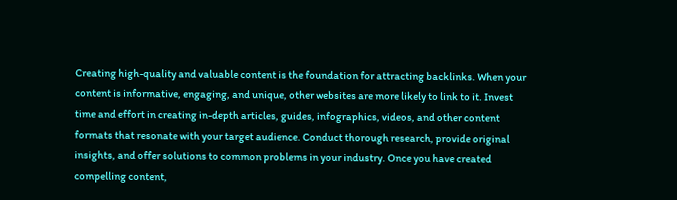Creating high-quality and valuable content is the foundation for attracting backlinks. When your content is informative, engaging, and unique, other websites are more likely to link to it. Invest time and effort in creating in-depth articles, guides, infographics, videos, and other content formats that resonate with your target audience. Conduct thorough research, provide original insights, and offer solutions to common problems in your industry. Once you have created compelling content,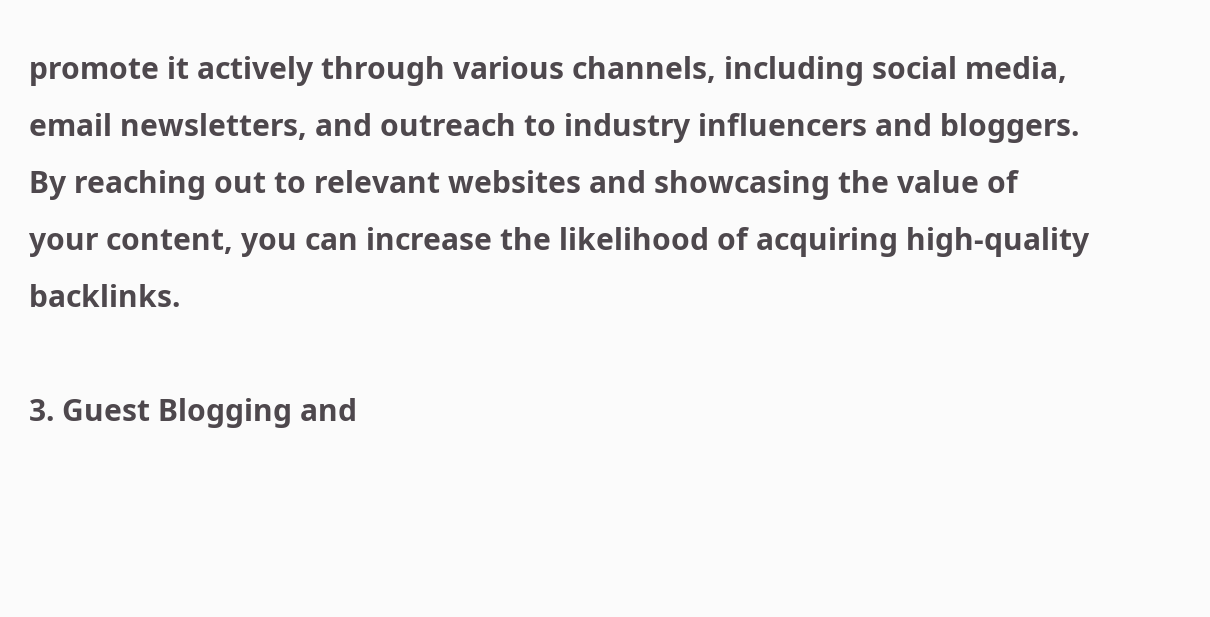promote it actively through various channels, including social media, email newsletters, and outreach to industry influencers and bloggers. By reaching out to relevant websites and showcasing the value of your content, you can increase the likelihood of acquiring high-quality backlinks.

3. Guest Blogging and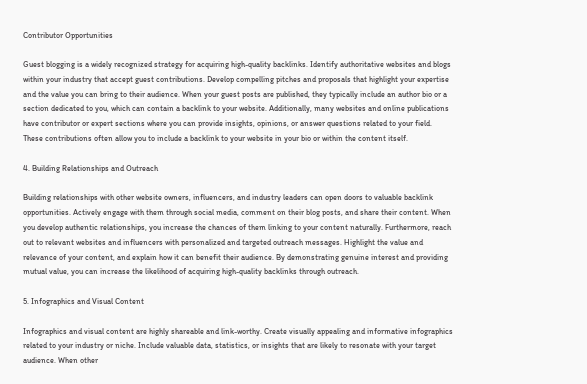Contributor Opportunities

Guest blogging is a widely recognized strategy for acquiring high-quality backlinks. Identify authoritative websites and blogs within your industry that accept guest contributions. Develop compelling pitches and proposals that highlight your expertise and the value you can bring to their audience. When your guest posts are published, they typically include an author bio or a section dedicated to you, which can contain a backlink to your website. Additionally, many websites and online publications have contributor or expert sections where you can provide insights, opinions, or answer questions related to your field. These contributions often allow you to include a backlink to your website in your bio or within the content itself.

4. Building Relationships and Outreach

Building relationships with other website owners, influencers, and industry leaders can open doors to valuable backlink opportunities. Actively engage with them through social media, comment on their blog posts, and share their content. When you develop authentic relationships, you increase the chances of them linking to your content naturally. Furthermore, reach out to relevant websites and influencers with personalized and targeted outreach messages. Highlight the value and relevance of your content, and explain how it can benefit their audience. By demonstrating genuine interest and providing mutual value, you can increase the likelihood of acquiring high-quality backlinks through outreach.

5. Infographics and Visual Content

Infographics and visual content are highly shareable and link-worthy. Create visually appealing and informative infographics related to your industry or niche. Include valuable data, statistics, or insights that are likely to resonate with your target audience. When other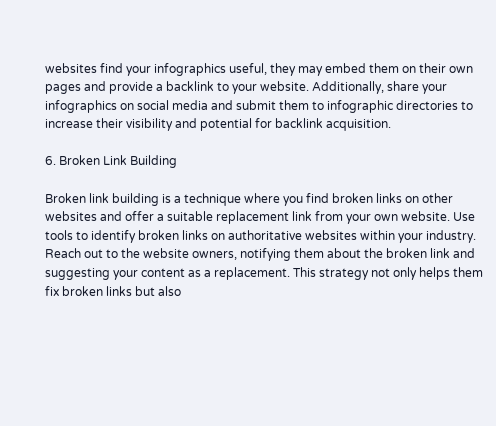websites find your infographics useful, they may embed them on their own pages and provide a backlink to your website. Additionally, share your infographics on social media and submit them to infographic directories to increase their visibility and potential for backlink acquisition.

6. Broken Link Building

Broken link building is a technique where you find broken links on other websites and offer a suitable replacement link from your own website. Use tools to identify broken links on authoritative websites within your industry. Reach out to the website owners, notifying them about the broken link and suggesting your content as a replacement. This strategy not only helps them fix broken links but also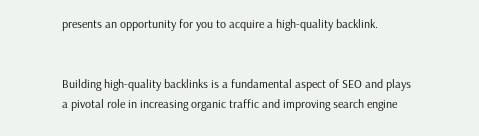presents an opportunity for you to acquire a high-quality backlink.


Building high-quality backlinks is a fundamental aspect of SEO and plays a pivotal role in increasing organic traffic and improving search engine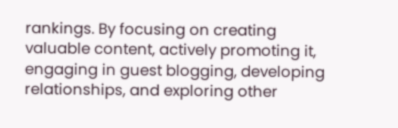rankings. By focusing on creating valuable content, actively promoting it, engaging in guest blogging, developing relationships, and exploring other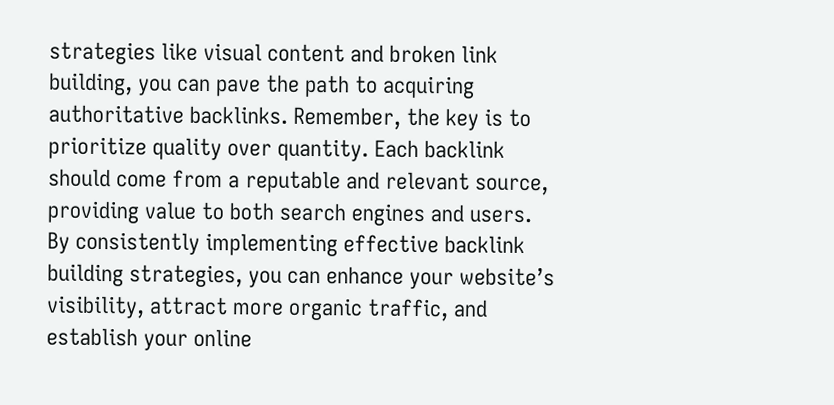strategies like visual content and broken link building, you can pave the path to acquiring authoritative backlinks. Remember, the key is to prioritize quality over quantity. Each backlink should come from a reputable and relevant source, providing value to both search engines and users. By consistently implementing effective backlink building strategies, you can enhance your website’s visibility, attract more organic traffic, and establish your online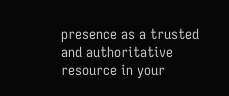presence as a trusted and authoritative resource in your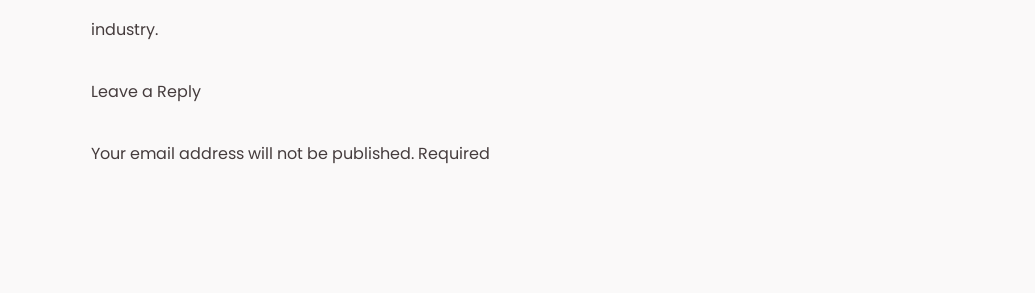industry.

Leave a Reply

Your email address will not be published. Required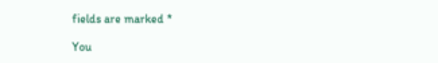fields are marked *

You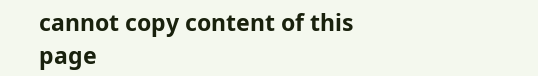cannot copy content of this page